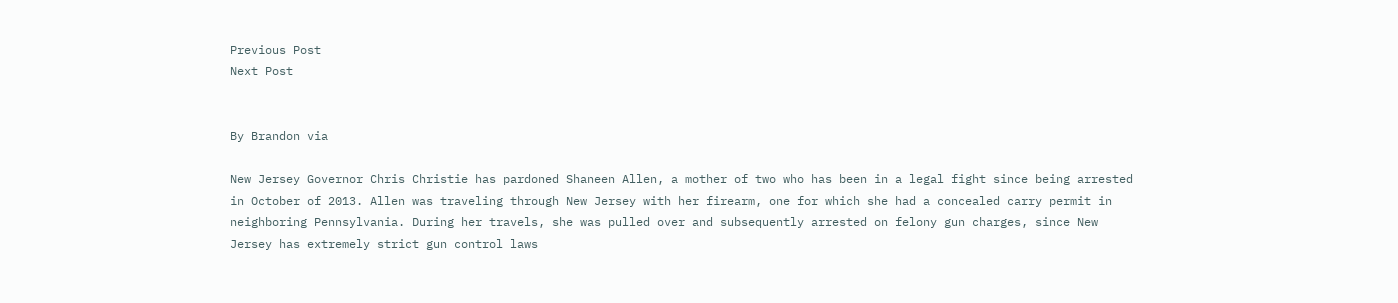Previous Post
Next Post


By Brandon via

New Jersey Governor Chris Christie has pardoned Shaneen Allen, a mother of two who has been in a legal fight since being arrested in October of 2013. Allen was traveling through New Jersey with her firearm, one for which she had a concealed carry permit in neighboring Pennsylvania. During her travels, she was pulled over and subsequently arrested on felony gun charges, since New Jersey has extremely strict gun control laws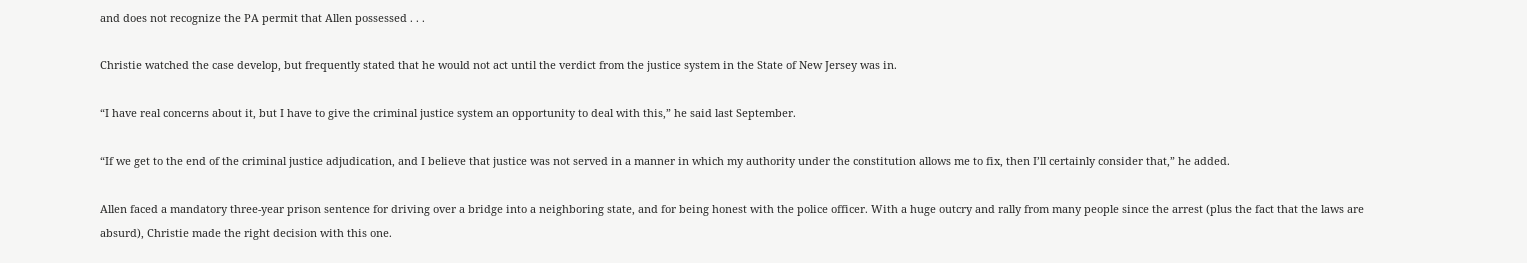and does not recognize the PA permit that Allen possessed . . .

Christie watched the case develop, but frequently stated that he would not act until the verdict from the justice system in the State of New Jersey was in.

“I have real concerns about it, but I have to give the criminal justice system an opportunity to deal with this,” he said last September.

“If we get to the end of the criminal justice adjudication, and I believe that justice was not served in a manner in which my authority under the constitution allows me to fix, then I’ll certainly consider that,” he added.

Allen faced a mandatory three-year prison sentence for driving over a bridge into a neighboring state, and for being honest with the police officer. With a huge outcry and rally from many people since the arrest (plus the fact that the laws are absurd), Christie made the right decision with this one.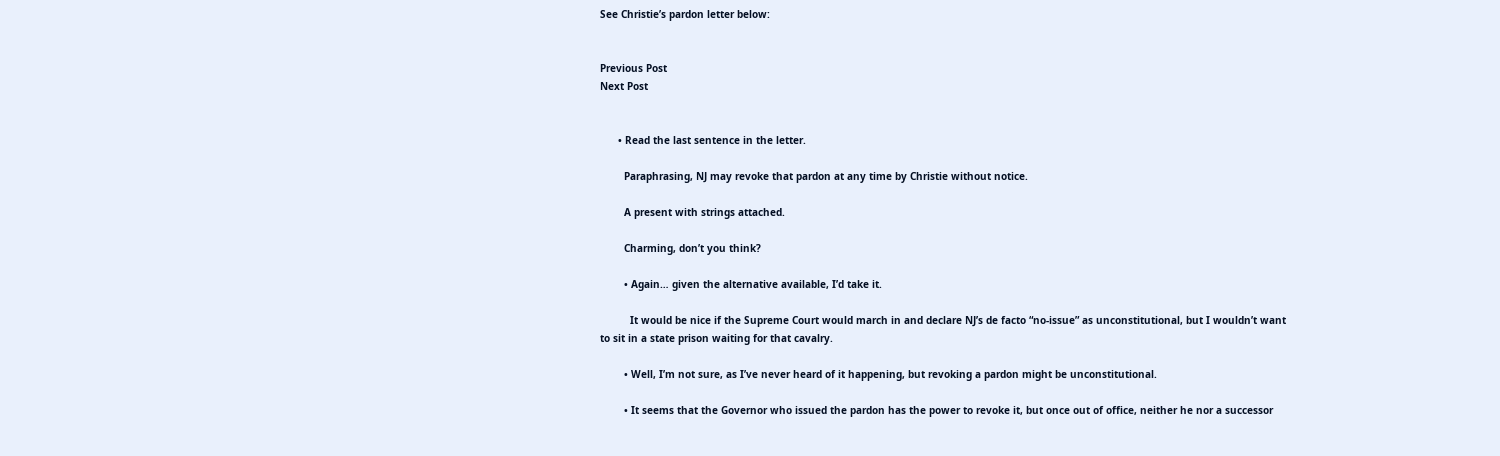See Christie’s pardon letter below:


Previous Post
Next Post


      • Read the last sentence in the letter.

        Paraphrasing, NJ may revoke that pardon at any time by Christie without notice.

        A present with strings attached.

        Charming, don’t you think?

        • Again… given the alternative available, I’d take it.

          It would be nice if the Supreme Court would march in and declare NJ’s de facto “no-issue” as unconstitutional, but I wouldn’t want to sit in a state prison waiting for that cavalry.

        • Well, I’m not sure, as I’ve never heard of it happening, but revoking a pardon might be unconstitutional.

        • It seems that the Governor who issued the pardon has the power to revoke it, but once out of office, neither he nor a successor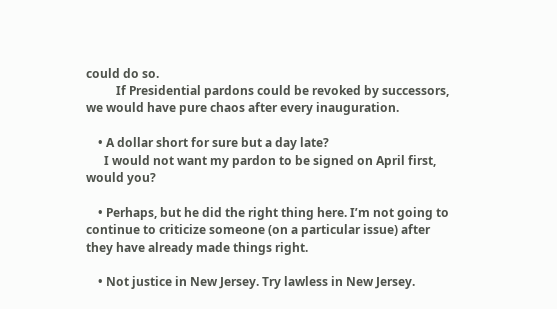could do so.
          If Presidential pardons could be revoked by successors, we would have pure chaos after every inauguration.

    • A dollar short for sure but a day late?
      I would not want my pardon to be signed on April first, would you?

    • Perhaps, but he did the right thing here. I’m not going to continue to criticize someone (on a particular issue) after they have already made things right.

    • Not justice in New Jersey. Try lawless in New Jersey.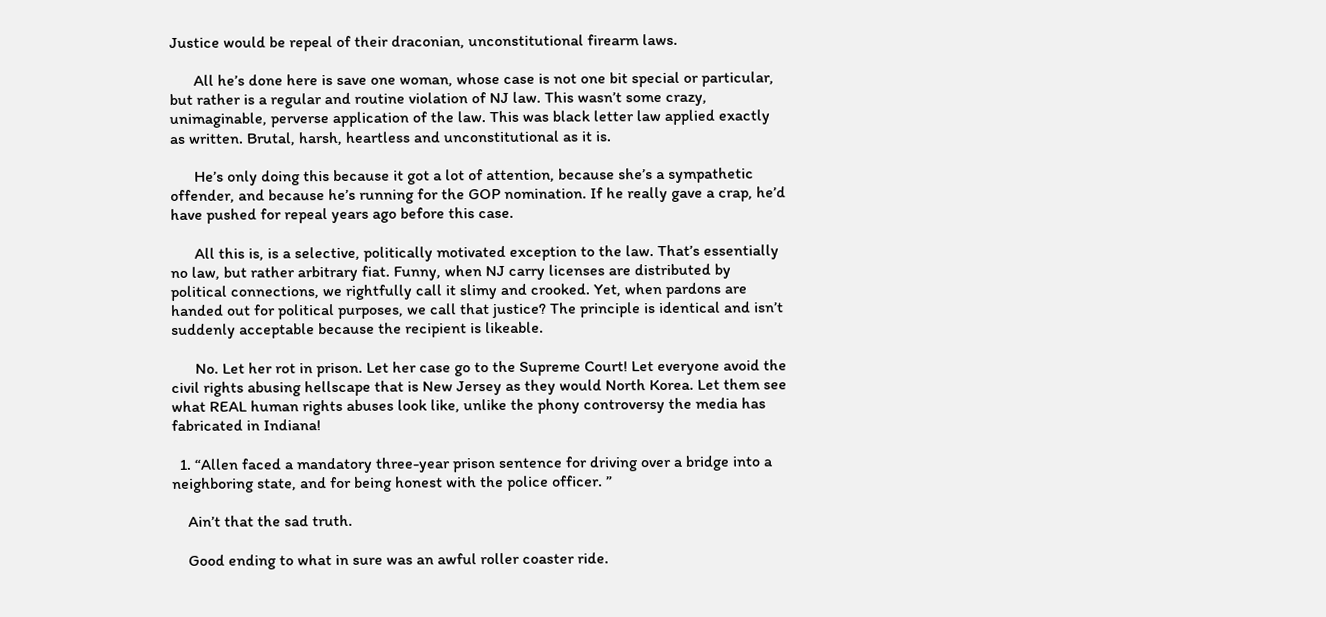Justice would be repeal of their draconian, unconstitutional firearm laws.

      All he’s done here is save one woman, whose case is not one bit special or particular, but rather is a regular and routine violation of NJ law. This wasn’t some crazy, unimaginable, perverse application of the law. This was black letter law applied exactly as written. Brutal, harsh, heartless and unconstitutional as it is.

      He’s only doing this because it got a lot of attention, because she’s a sympathetic offender, and because he’s running for the GOP nomination. If he really gave a crap, he’d have pushed for repeal years ago before this case.

      All this is, is a selective, politically motivated exception to the law. That’s essentially no law, but rather arbitrary fiat. Funny, when NJ carry licenses are distributed by political connections, we rightfully call it slimy and crooked. Yet, when pardons are handed out for political purposes, we call that justice? The principle is identical and isn’t suddenly acceptable because the recipient is likeable.

      No. Let her rot in prison. Let her case go to the Supreme Court! Let everyone avoid the civil rights abusing hellscape that is New Jersey as they would North Korea. Let them see what REAL human rights abuses look like, unlike the phony controversy the media has fabricated in Indiana!

  1. “Allen faced a mandatory three-year prison sentence for driving over a bridge into a neighboring state, and for being honest with the police officer. ”

    Ain’t that the sad truth.

    Good ending to what in sure was an awful roller coaster ride.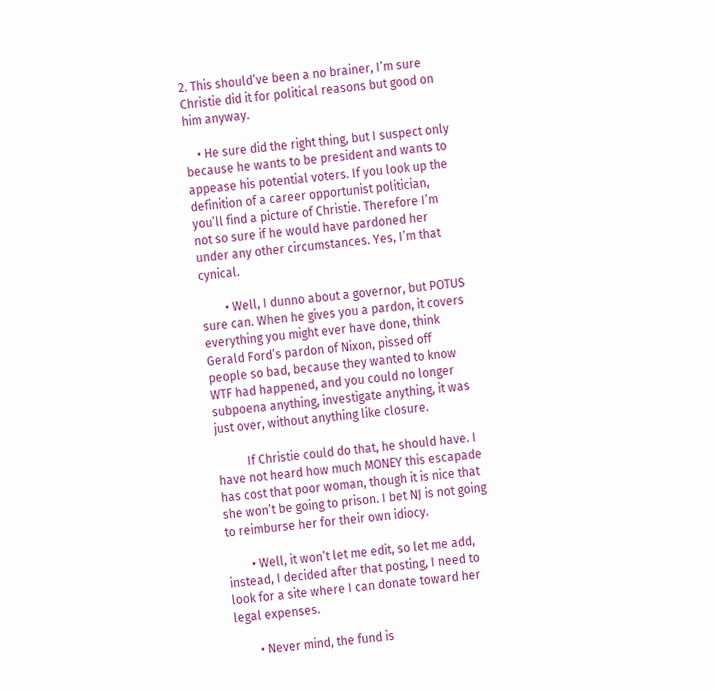2. This should’ve been a no brainer, I’m sure Christie did it for political reasons but good on him anyway.

    • He sure did the right thing, but I suspect only because he wants to be president and wants to appease his potential voters. If you look up the definition of a career opportunist politician, you’ll find a picture of Christie. Therefore I’m not so sure if he would have pardoned her under any other circumstances. Yes, I’m that cynical.

        • Well, I dunno about a governor, but POTUS sure can. When he gives you a pardon, it covers everything you might ever have done, think Gerald Ford’s pardon of Nixon, pissed off people so bad, because they wanted to know WTF had happened, and you could no longer subpoena anything, investigate anything, it was just over, without anything like closure.

          If Christie could do that, he should have. I have not heard how much MONEY this escapade has cost that poor woman, though it is nice that she won’t be going to prison. I bet NJ is not going to reimburse her for their own idiocy.

        • Well, it won’t let me edit, so let me add, instead, I decided after that posting, I need to look for a site where I can donate toward her legal expenses.

        • Never mind, the fund is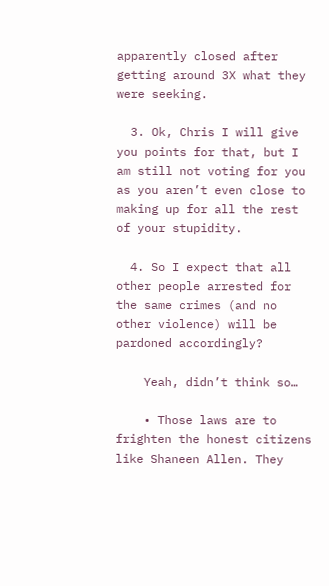apparently closed after getting around 3X what they were seeking.

  3. Ok, Chris I will give you points for that, but I am still not voting for you as you aren’t even close to making up for all the rest of your stupidity.

  4. So I expect that all other people arrested for the same crimes (and no other violence) will be pardoned accordingly?

    Yeah, didn’t think so…

    • Those laws are to frighten the honest citizens like Shaneen Allen. They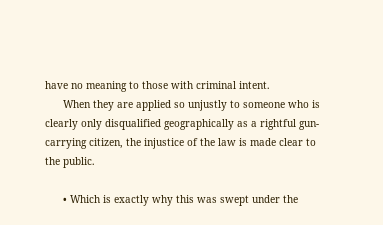have no meaning to those with criminal intent.
      When they are applied so unjustly to someone who is clearly only disqualified geographically as a rightful gun-carrying citizen, the injustice of the law is made clear to the public.

      • Which is exactly why this was swept under the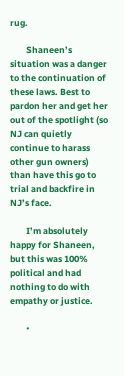rug.

        Shaneen’s situation was a danger to the continuation of these laws. Best to pardon her and get her out of the spotlight (so NJ can quietly continue to harass other gun owners) than have this go to trial and backfire in NJ’s face.

        I’m absolutely happy for Shaneen, but this was 100% political and had nothing to do with empathy or justice.

        •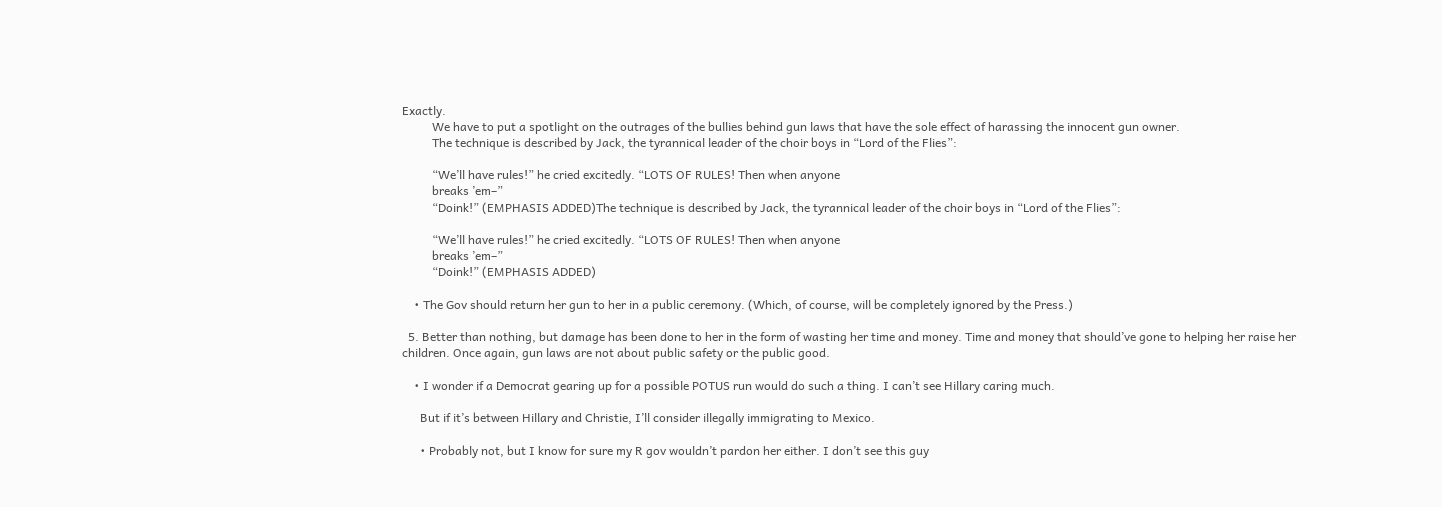Exactly.
          We have to put a spotlight on the outrages of the bullies behind gun laws that have the sole effect of harassing the innocent gun owner.
          The technique is described by Jack, the tyrannical leader of the choir boys in “Lord of the Flies”:

          “We’ll have rules!” he cried excitedly. “LOTS OF RULES! Then when anyone
          breaks ’em–”
          “Doink!” (EMPHASIS ADDED)The technique is described by Jack, the tyrannical leader of the choir boys in “Lord of the Flies”:

          “We’ll have rules!” he cried excitedly. “LOTS OF RULES! Then when anyone
          breaks ’em–”
          “Doink!” (EMPHASIS ADDED)

    • The Gov should return her gun to her in a public ceremony. (Which, of course, will be completely ignored by the Press.)

  5. Better than nothing, but damage has been done to her in the form of wasting her time and money. Time and money that should’ve gone to helping her raise her children. Once again, gun laws are not about public safety or the public good.

    • I wonder if a Democrat gearing up for a possible POTUS run would do such a thing. I can’t see Hillary caring much.

      But if it’s between Hillary and Christie, I’ll consider illegally immigrating to Mexico.

      • Probably not, but I know for sure my R gov wouldn’t pardon her either. I don’t see this guy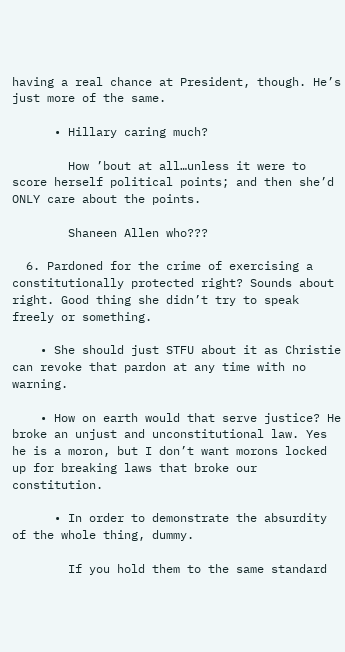having a real chance at President, though. He’s just more of the same.

      • Hillary caring much?

        How ’bout at all…unless it were to score herself political points; and then she’d ONLY care about the points.

        Shaneen Allen who???

  6. Pardoned for the crime of exercising a constitutionally protected right? Sounds about right. Good thing she didn’t try to speak freely or something.

    • She should just STFU about it as Christie can revoke that pardon at any time with no warning.

    • How on earth would that serve justice? He broke an unjust and unconstitutional law. Yes he is a moron, but I don’t want morons locked up for breaking laws that broke our constitution.

      • In order to demonstrate the absurdity of the whole thing, dummy.

        If you hold them to the same standard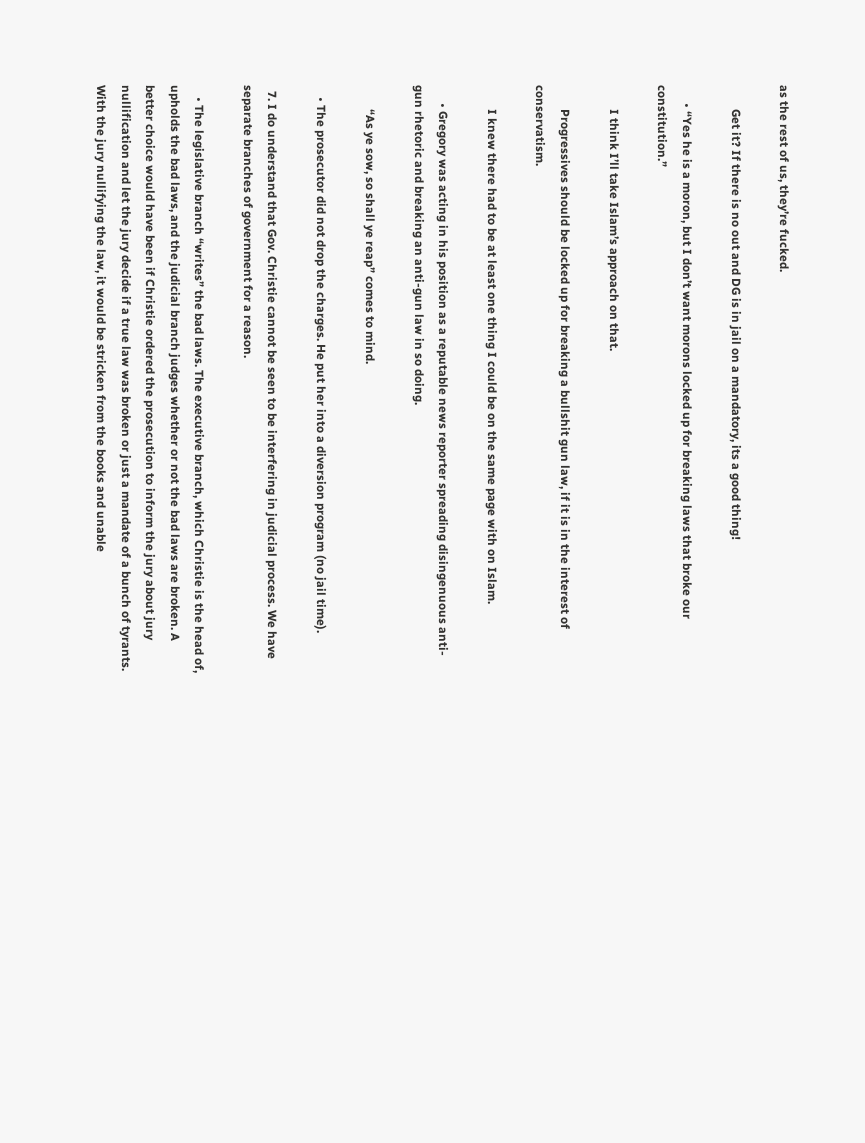as the rest of us, they’re fucked.

        Get it? If there is no out and DG is in jail on a mandatory, its a good thing!

      • “Yes he is a moron, but I don’t want morons locked up for breaking laws that broke our constitution.”

        I think I’ll take Islam’s approach on that.

        Progressives should be locked up for breaking a bullshit gun law, if it is in the interest of conservatism.

        I knew there had to be at least one thing I could be on the same page with on Islam.

      • Gregory was acting in his position as a reputable news reporter spreading disingenuous anti-gun rhetoric and breaking an anti-gun law in so doing.

        “As ye sow, so shall ye reap” comes to mind.

    • The prosecutor did not drop the charges. He put her into a diversion program (no jail time).

  7. I do understand that Gov. Christie cannot be seen to be interfering in judicial process. We have separate branches of government for a reason.

    • The legislative branch “writes” the bad laws. The executive branch, which Christie is the head of, upholds the bad laws, and the judicial branch judges whether or not the bad laws are broken. A better choice would have been if Christie ordered the prosecution to inform the jury about jury nullification and let the jury decide if a true law was broken or just a mandate of a bunch of tyrants. With the jury nullifying the law, it would be stricken from the books and unable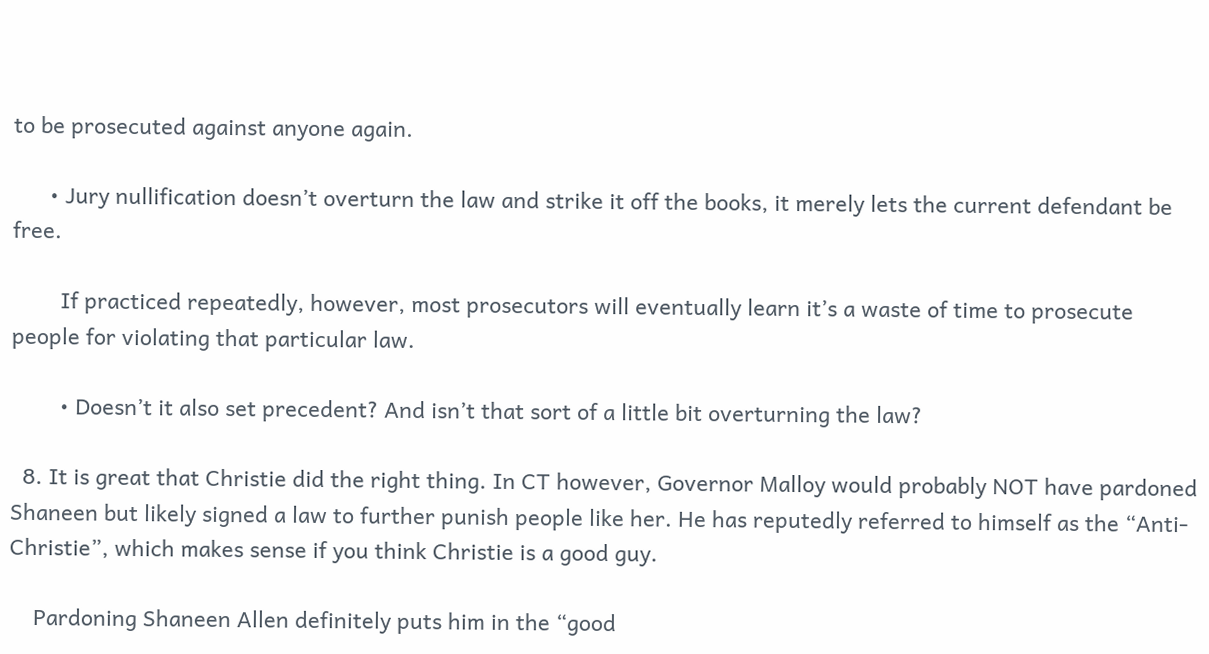to be prosecuted against anyone again.

      • Jury nullification doesn’t overturn the law and strike it off the books, it merely lets the current defendant be free.

        If practiced repeatedly, however, most prosecutors will eventually learn it’s a waste of time to prosecute people for violating that particular law.

        • Doesn’t it also set precedent? And isn’t that sort of a little bit overturning the law?

  8. It is great that Christie did the right thing. In CT however, Governor Malloy would probably NOT have pardoned Shaneen but likely signed a law to further punish people like her. He has reputedly referred to himself as the “Anti-Christie”, which makes sense if you think Christie is a good guy.

    Pardoning Shaneen Allen definitely puts him in the “good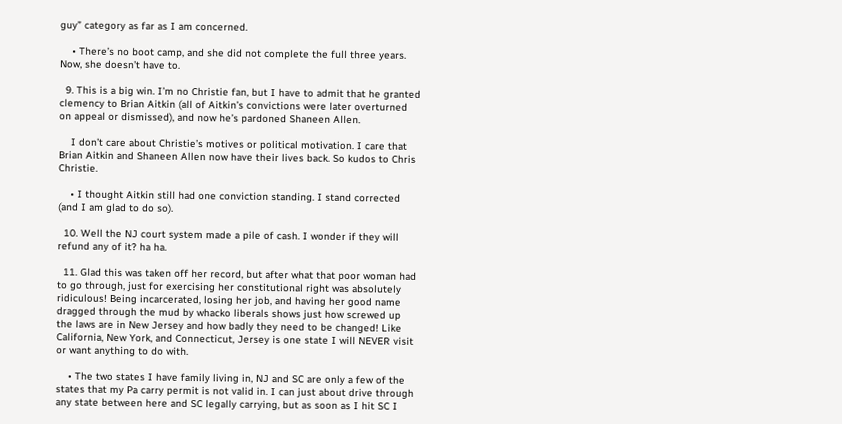guy” category as far as I am concerned.

    • There’s no boot camp, and she did not complete the full three years. Now, she doesn’t have to.

  9. This is a big win. I’m no Christie fan, but I have to admit that he granted clemency to Brian Aitkin (all of Aitkin’s convictions were later overturned on appeal or dismissed), and now he’s pardoned Shaneen Allen.

    I don’t care about Christie’s motives or political motivation. I care that Brian Aitkin and Shaneen Allen now have their lives back. So kudos to Chris Christie.

    • I thought Aitkin still had one conviction standing. I stand corrected (and I am glad to do so).

  10. Well the NJ court system made a pile of cash. I wonder if they will refund any of it? ha ha.

  11. Glad this was taken off her record, but after what that poor woman had to go through, just for exercising her constitutional right was absolutely ridiculous! Being incarcerated, losing her job, and having her good name dragged through the mud by whacko liberals shows just how screwed up the laws are in New Jersey and how badly they need to be changed! Like California, New York, and Connecticut, Jersey is one state I will NEVER visit or want anything to do with.

    • The two states I have family living in, NJ and SC are only a few of the states that my Pa carry permit is not valid in. I can just about drive through any state between here and SC legally carrying, but as soon as I hit SC I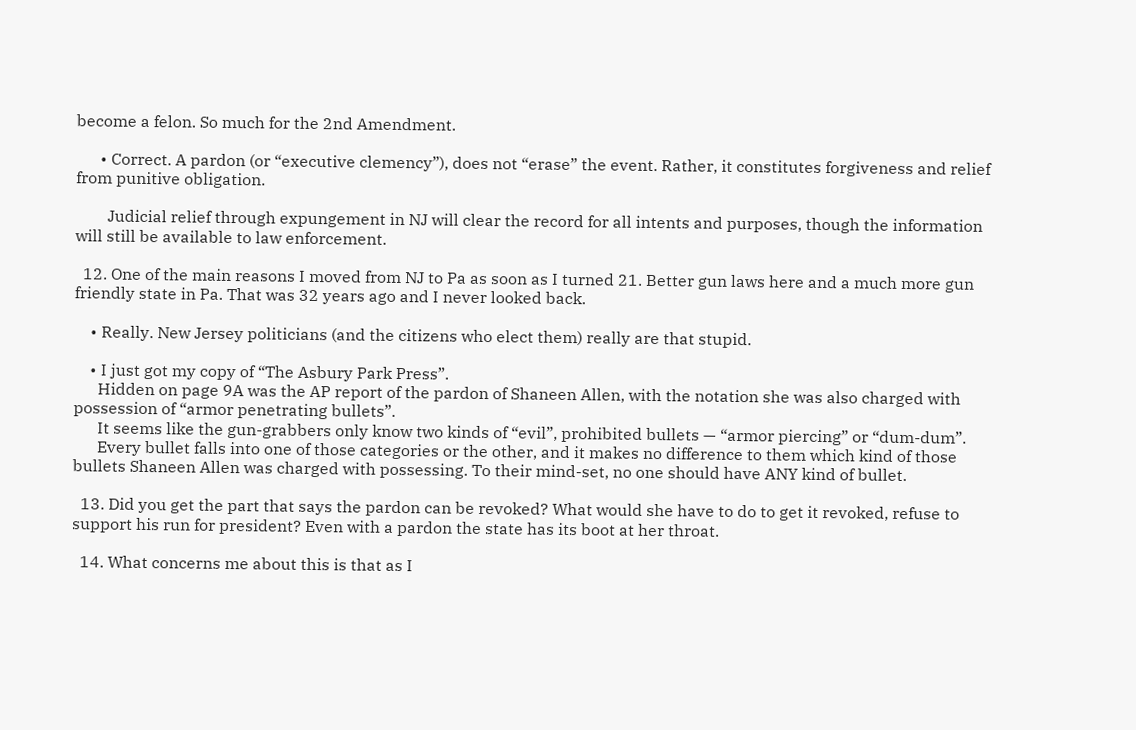become a felon. So much for the 2nd Amendment.

      • Correct. A pardon (or “executive clemency”), does not “erase” the event. Rather, it constitutes forgiveness and relief from punitive obligation.

        Judicial relief through expungement in NJ will clear the record for all intents and purposes, though the information will still be available to law enforcement.

  12. One of the main reasons I moved from NJ to Pa as soon as I turned 21. Better gun laws here and a much more gun friendly state in Pa. That was 32 years ago and I never looked back.

    • Really. New Jersey politicians (and the citizens who elect them) really are that stupid.

    • I just got my copy of “The Asbury Park Press”.
      Hidden on page 9A was the AP report of the pardon of Shaneen Allen, with the notation she was also charged with possession of “armor penetrating bullets”.
      It seems like the gun-grabbers only know two kinds of “evil”, prohibited bullets — “armor piercing” or “dum-dum”.
      Every bullet falls into one of those categories or the other, and it makes no difference to them which kind of those bullets Shaneen Allen was charged with possessing. To their mind-set, no one should have ANY kind of bullet.

  13. Did you get the part that says the pardon can be revoked? What would she have to do to get it revoked, refuse to support his run for president? Even with a pardon the state has its boot at her throat.

  14. What concerns me about this is that as I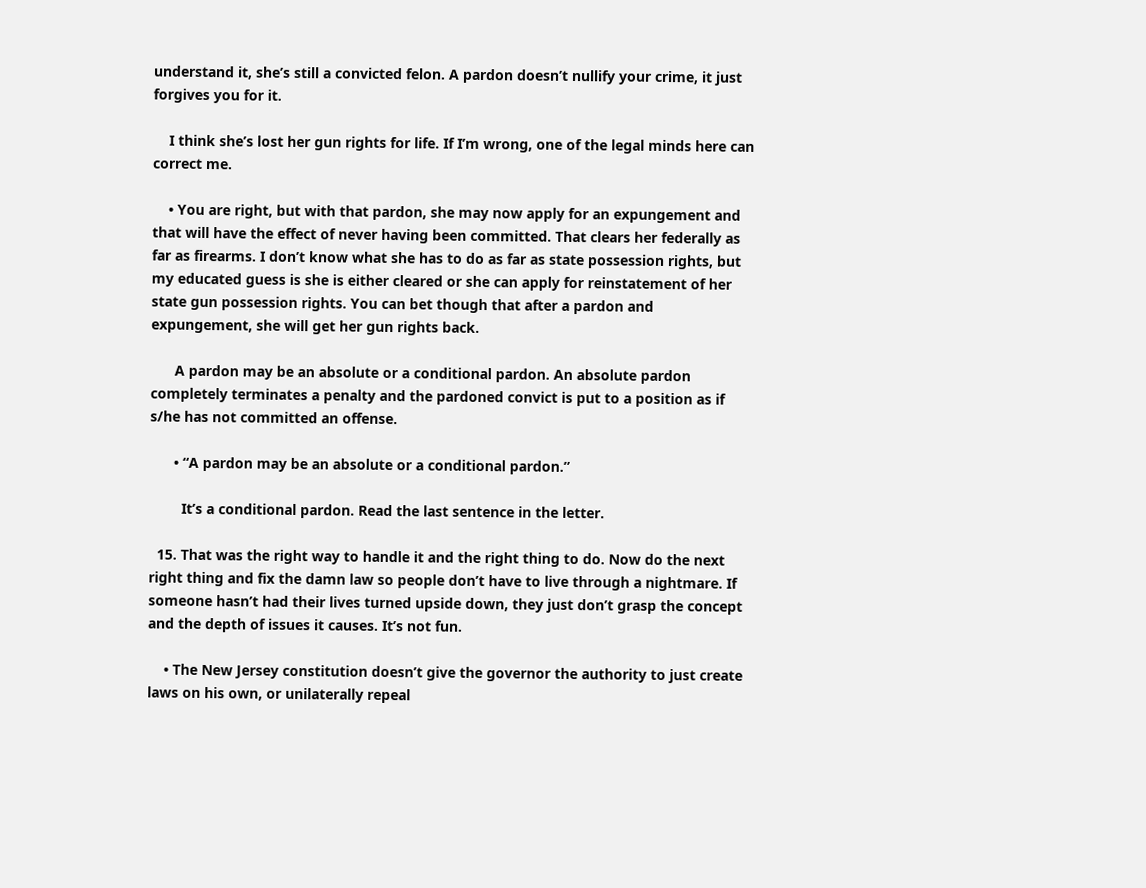understand it, she’s still a convicted felon. A pardon doesn’t nullify your crime, it just forgives you for it.

    I think she’s lost her gun rights for life. If I’m wrong, one of the legal minds here can correct me.

    • You are right, but with that pardon, she may now apply for an expungement and that will have the effect of never having been committed. That clears her federally as far as firearms. I don’t know what she has to do as far as state possession rights, but my educated guess is she is either cleared or she can apply for reinstatement of her state gun possession rights. You can bet though that after a pardon and expungement, she will get her gun rights back.

      A pardon may be an absolute or a conditional pardon. An absolute pardon completely terminates a penalty and the pardoned convict is put to a position as if s/he has not committed an offense.

      • “A pardon may be an absolute or a conditional pardon.”

        It’s a conditional pardon. Read the last sentence in the letter.

  15. That was the right way to handle it and the right thing to do. Now do the next right thing and fix the damn law so people don’t have to live through a nightmare. If someone hasn’t had their lives turned upside down, they just don’t grasp the concept and the depth of issues it causes. It’s not fun.

    • The New Jersey constitution doesn’t give the governor the authority to just create laws on his own, or unilaterally repeal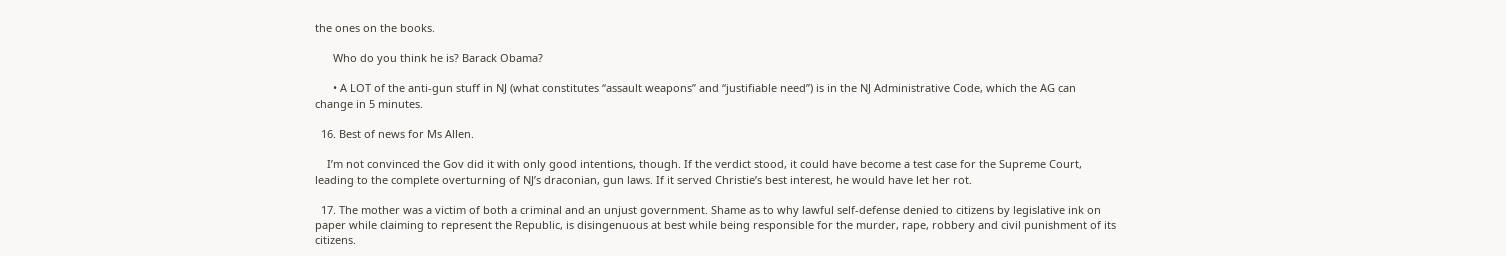the ones on the books.

      Who do you think he is? Barack Obama?

      • A LOT of the anti-gun stuff in NJ (what constitutes “assault weapons” and “justifiable need”) is in the NJ Administrative Code, which the AG can change in 5 minutes.

  16. Best of news for Ms Allen.

    I’m not convinced the Gov did it with only good intentions, though. If the verdict stood, it could have become a test case for the Supreme Court, leading to the complete overturning of NJ’s draconian, gun laws. If it served Christie’s best interest, he would have let her rot.

  17. The mother was a victim of both a criminal and an unjust government. Shame as to why lawful self-defense denied to citizens by legislative ink on paper while claiming to represent the Republic, is disingenuous at best while being responsible for the murder, rape, robbery and civil punishment of its citizens.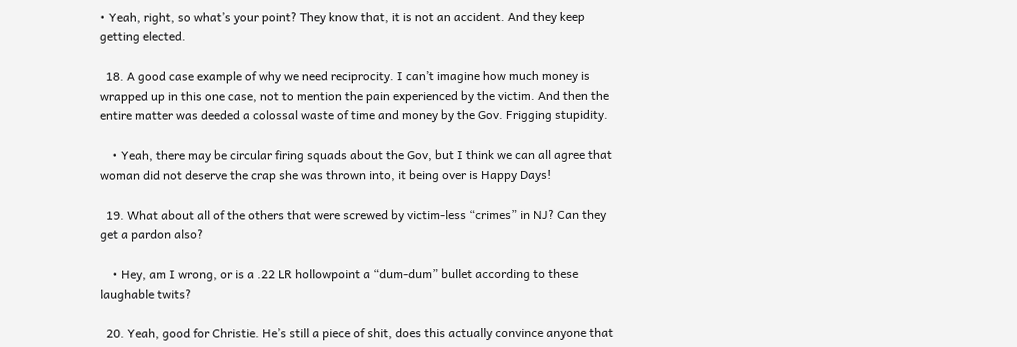• Yeah, right, so what’s your point? They know that, it is not an accident. And they keep getting elected.

  18. A good case example of why we need reciprocity. I can’t imagine how much money is wrapped up in this one case, not to mention the pain experienced by the victim. And then the entire matter was deeded a colossal waste of time and money by the Gov. Frigging stupidity.

    • Yeah, there may be circular firing squads about the Gov, but I think we can all agree that woman did not deserve the crap she was thrown into, it being over is Happy Days!

  19. What about all of the others that were screwed by victim-less “crimes” in NJ? Can they get a pardon also?

    • Hey, am I wrong, or is a .22 LR hollowpoint a “dum-dum” bullet according to these laughable twits?

  20. Yeah, good for Christie. He’s still a piece of shit, does this actually convince anyone that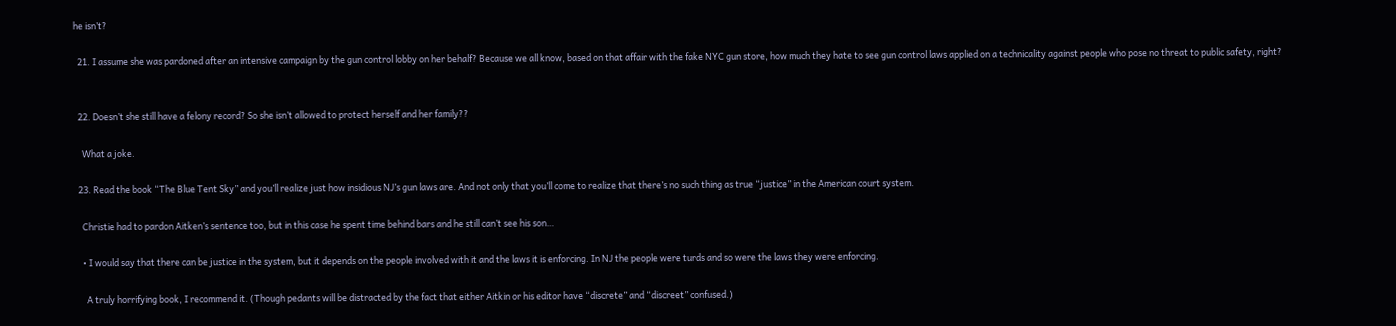he isn’t?

  21. I assume she was pardoned after an intensive campaign by the gun control lobby on her behalf? Because we all know, based on that affair with the fake NYC gun store, how much they hate to see gun control laws applied on a technicality against people who pose no threat to public safety, right?


  22. Doesn’t she still have a felony record? So she isn’t allowed to protect herself and her family??

    What a joke.

  23. Read the book “The Blue Tent Sky” and you’ll realize just how insidious NJ’s gun laws are. And not only that you’ll come to realize that there’s no such thing as true “justice” in the American court system.

    Christie had to pardon Aitken’s sentence too, but in this case he spent time behind bars and he still can’t see his son…

    • I would say that there can be justice in the system, but it depends on the people involved with it and the laws it is enforcing. In NJ the people were turds and so were the laws they were enforcing.

      A truly horrifying book, I recommend it. (Though pedants will be distracted by the fact that either Aitkin or his editor have “discrete” and “discreet” confused.)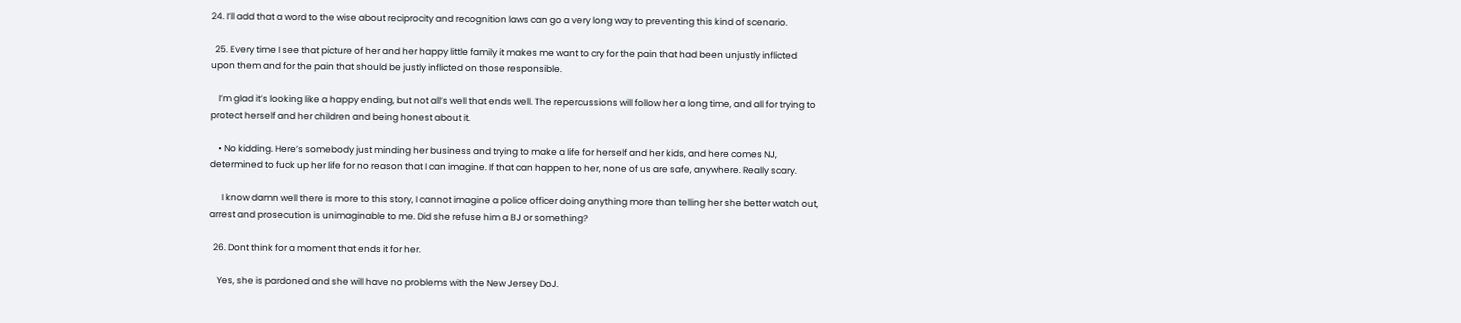24. I’ll add that a word to the wise about reciprocity and recognition laws can go a very long way to preventing this kind of scenario.

  25. Every time I see that picture of her and her happy little family it makes me want to cry for the pain that had been unjustly inflicted upon them and for the pain that should be justly inflicted on those responsible.

    I’m glad it’s looking like a happy ending, but not all’s well that ends well. The repercussions will follow her a long time, and all for trying to protect herself and her children and being honest about it.

    • No kidding. Here’s somebody just minding her business and trying to make a life for herself and her kids, and here comes NJ, determined to fuck up her life for no reason that I can imagine. If that can happen to her, none of us are safe, anywhere. Really scary.

      I know damn well there is more to this story, I cannot imagine a police officer doing anything more than telling her she better watch out, arrest and prosecution is unimaginable to me. Did she refuse him a BJ or something?

  26. Dont think for a moment that ends it for her.

    Yes, she is pardoned and she will have no problems with the New Jersey DoJ.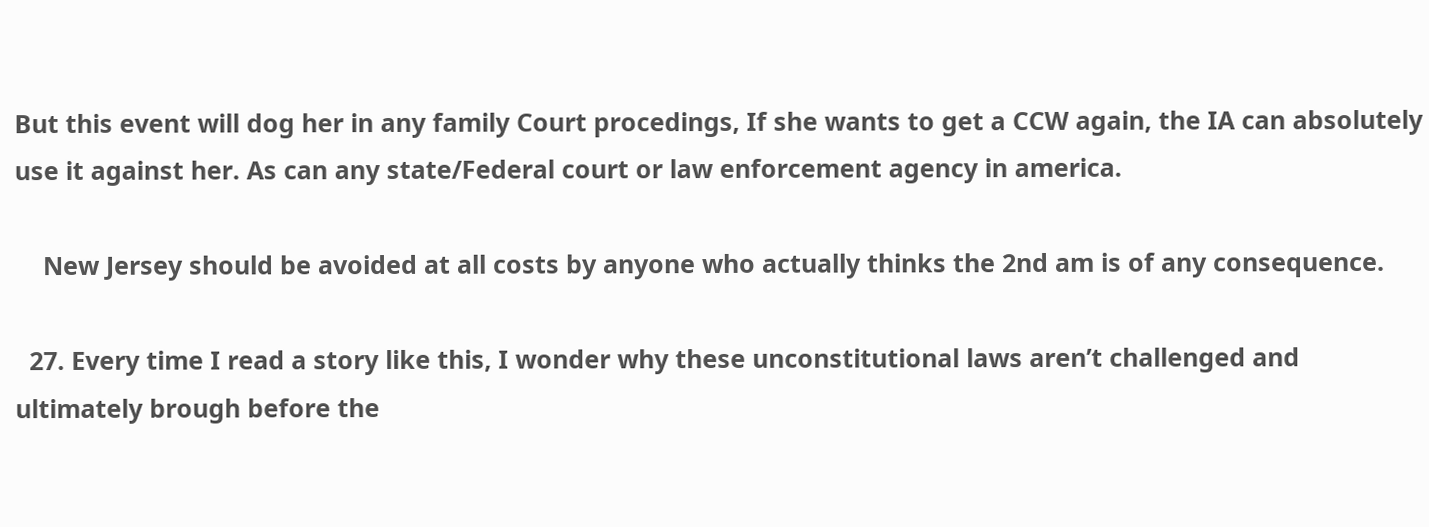But this event will dog her in any family Court procedings, If she wants to get a CCW again, the IA can absolutely use it against her. As can any state/Federal court or law enforcement agency in america.

    New Jersey should be avoided at all costs by anyone who actually thinks the 2nd am is of any consequence.

  27. Every time I read a story like this, I wonder why these unconstitutional laws aren’t challenged and ultimately brough before the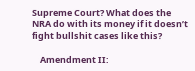Supreme Court? What does the NRA do with its money if it doesn’t fight bullshit cases like this?

    Amendment II: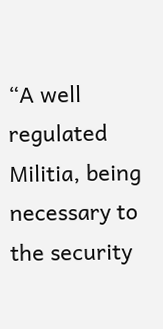“A well regulated Militia, being necessary to the security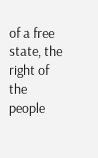of a free state, the right of the people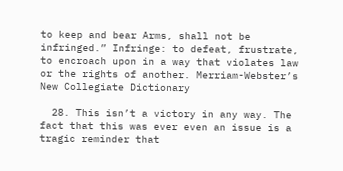to keep and bear Arms, shall not be infringed.” Infringe: to defeat, frustrate, to encroach upon in a way that violates law or the rights of another. Merriam-Webster’s New Collegiate Dictionary

  28. This isn’t a victory in any way. The fact that this was ever even an issue is a tragic reminder that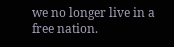we no longer live in a free nation.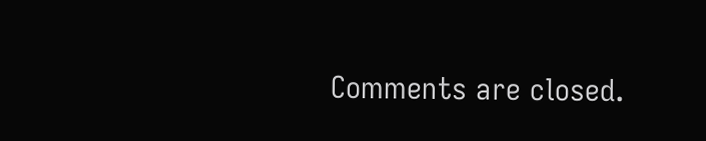Comments are closed.